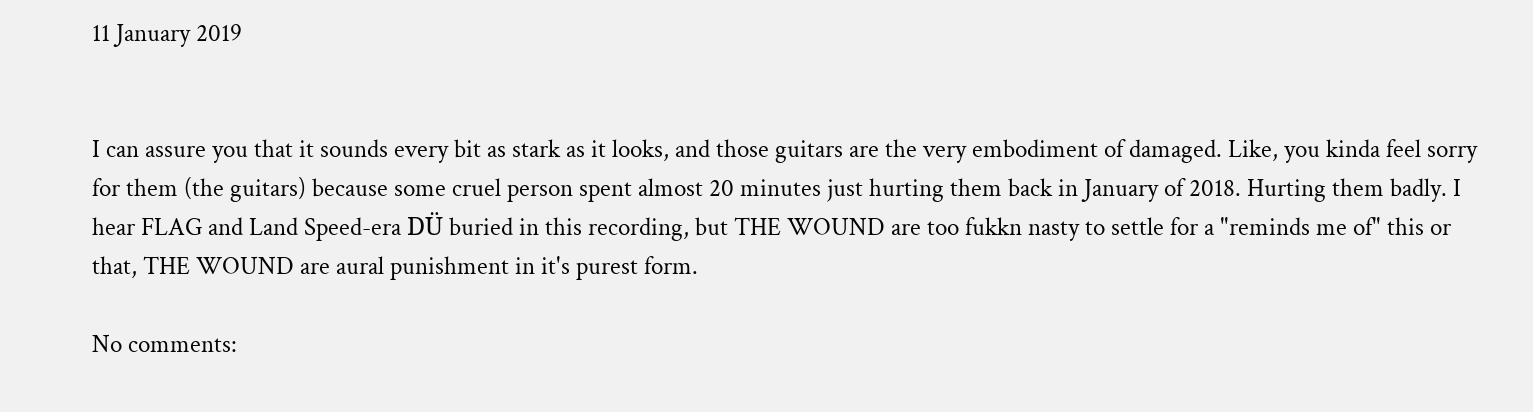11 January 2019


I can assure you that it sounds every bit as stark as it looks, and those guitars are the very embodiment of damaged. Like, you kinda feel sorry for them (the guitars) because some cruel person spent almost 20 minutes just hurting them back in January of 2018. Hurting them badly. I hear FLAG and Land Speed-era DÜ buried in this recording, but THE WOUND are too fukkn nasty to settle for a "reminds me of" this or that, THE WOUND are aural punishment in it's purest form.

No comments: